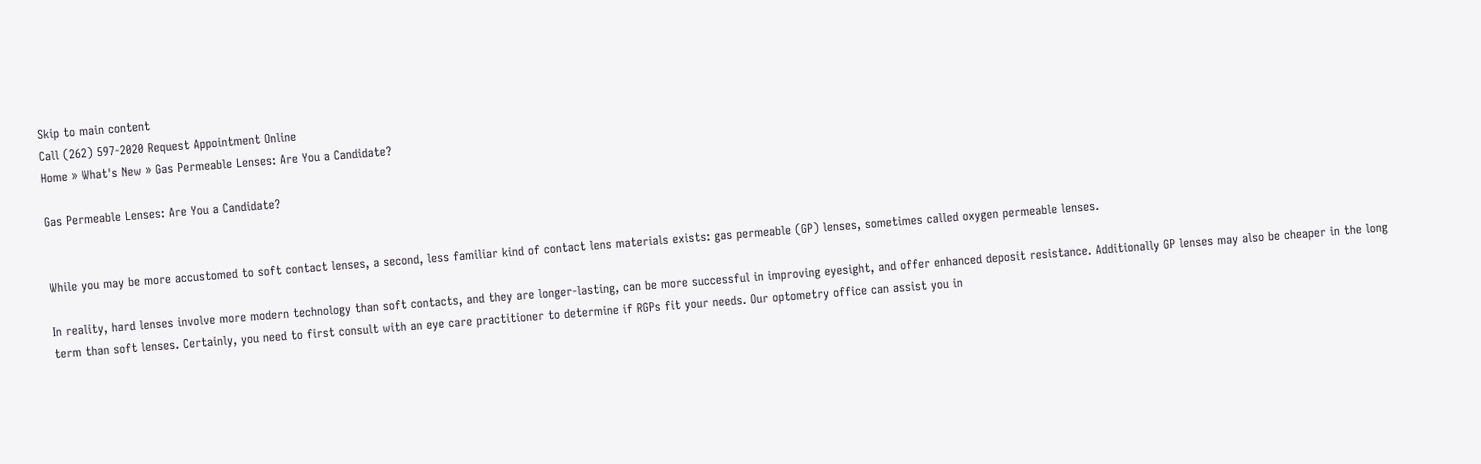Skip to main content
Call (262) 597-2020 Request Appointment Online
Home » What's New » Gas Permeable Lenses: Are You a Candidate?

Gas Permeable Lenses: Are You a Candidate?


While you may be more accustomed to soft contact lenses, a second, less familiar kind of contact lens materials exists: gas permeable (GP) lenses, sometimes called oxygen permeable lenses.

In reality, hard lenses involve more modern technology than soft contacts, and they are longer-lasting, can be more successful in improving eyesight, and offer enhanced deposit resistance. Additionally GP lenses may also be cheaper in the long term than soft lenses. Certainly, you need to first consult with an eye care practitioner to determine if RGPs fit your needs. Our optometry office can assist you in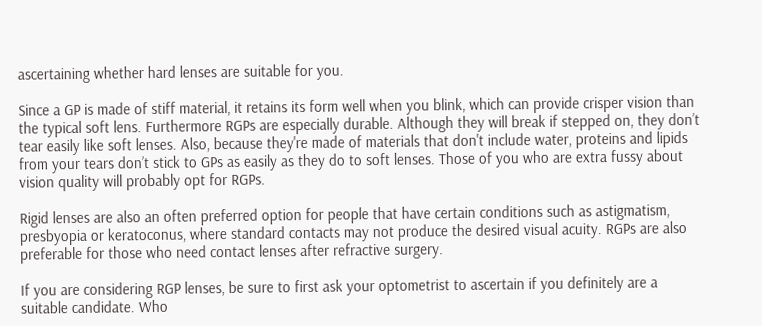ascertaining whether hard lenses are suitable for you.

Since a GP is made of stiff material, it retains its form well when you blink, which can provide crisper vision than the typical soft lens. Furthermore RGPs are especially durable. Although they will break if stepped on, they don’t tear easily like soft lenses. Also, because they're made of materials that don't include water, proteins and lipids from your tears don’t stick to GPs as easily as they do to soft lenses. Those of you who are extra fussy about vision quality will probably opt for RGPs.

Rigid lenses are also an often preferred option for people that have certain conditions such as astigmatism, presbyopia or keratoconus, where standard contacts may not produce the desired visual acuity. RGPs are also preferable for those who need contact lenses after refractive surgery.

If you are considering RGP lenses, be sure to first ask your optometrist to ascertain if you definitely are a suitable candidate. Who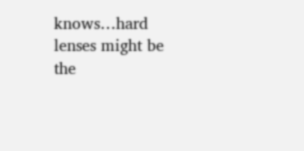knows…hard lenses might be the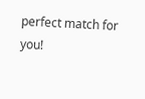perfect match for you!